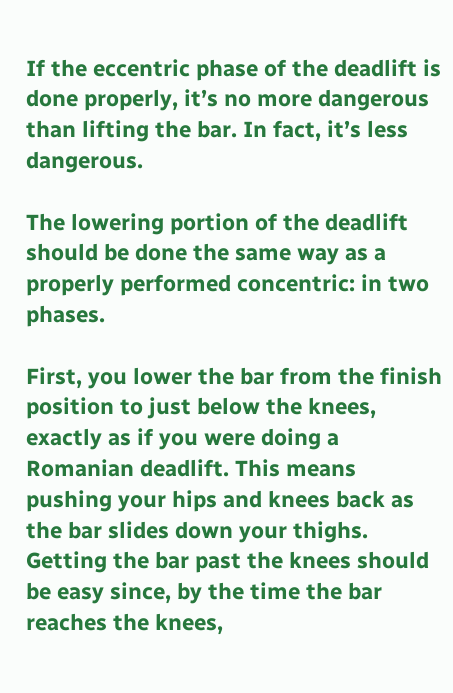If the eccentric phase of the deadlift is done properly, it’s no more dangerous than lifting the bar. In fact, it’s less dangerous.

The lowering portion of the deadlift should be done the same way as a properly performed concentric: in two phases.

First, you lower the bar from the finish position to just below the knees, exactly as if you were doing a Romanian deadlift. This means pushing your hips and knees back as the bar slides down your thighs. Getting the bar past the knees should be easy since, by the time the bar reaches the knees,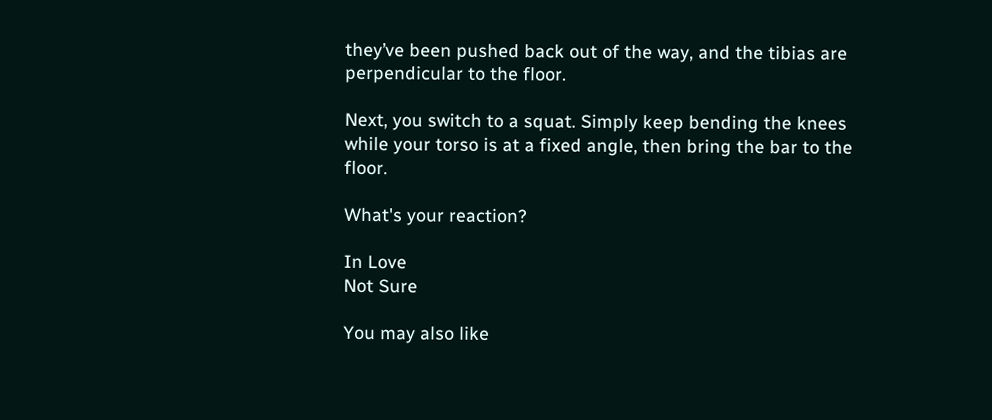they’ve been pushed back out of the way, and the tibias are perpendicular to the floor.

Next, you switch to a squat. Simply keep bending the knees while your torso is at a fixed angle, then bring the bar to the floor.

What's your reaction?

In Love
Not Sure

You may also like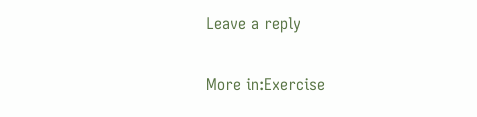Leave a reply

More in:Exercise